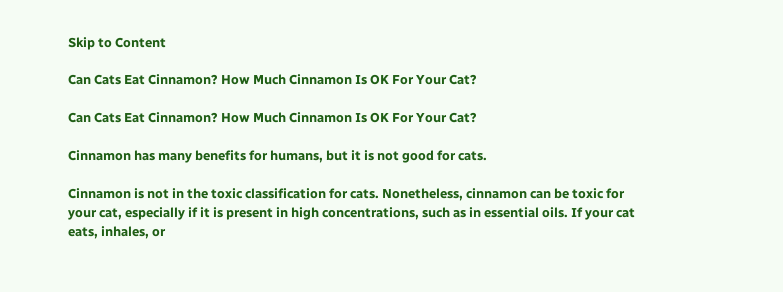Skip to Content

Can Cats Eat Cinnamon? How Much Cinnamon Is OK For Your Cat?

Can Cats Eat Cinnamon? How Much Cinnamon Is OK For Your Cat?

Cinnamon has many benefits for humans, but it is not good for cats.

Cinnamon is not in the toxic classification for cats. Nonetheless, cinnamon can be toxic for your cat, especially if it is present in high concentrations, such as in essential oils. If your cat eats, inhales, or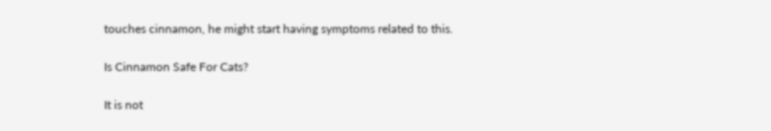touches cinnamon, he might start having symptoms related to this.

Is Cinnamon Safe For Cats?

It is not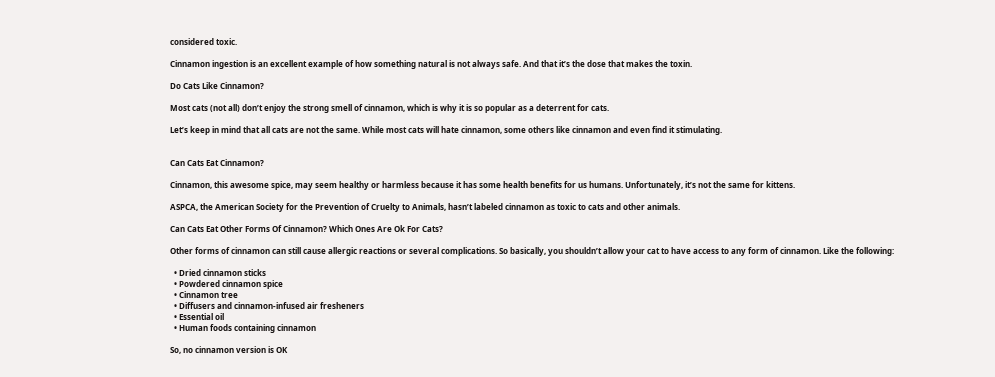considered toxic.

Cinnamon ingestion is an excellent example of how something natural is not always safe. And that it’s the dose that makes the toxin.

Do Cats Like Cinnamon?

Most cats (not all) don’t enjoy the strong smell of cinnamon, which is why it is so popular as a deterrent for cats.

Let’s keep in mind that all cats are not the same. While most cats will hate cinnamon, some others like cinnamon and even find it stimulating.


Can Cats Eat Cinnamon?

Cinnamon, this awesome spice, may seem healthy or harmless because it has some health benefits for us humans. Unfortunately, it’s not the same for kittens.

ASPCA, the American Society for the Prevention of Cruelty to Animals, hasn’t labeled cinnamon as toxic to cats and other animals.

Can Cats Eat Other Forms Of Cinnamon? Which Ones Are Ok For Cats?

Other forms of cinnamon can still cause allergic reactions or several complications. So basically, you shouldn’t allow your cat to have access to any form of cinnamon. Like the following:

  • Dried cinnamon sticks
  • Powdered cinnamon spice
  • Cinnamon tree
  • Diffusers and cinnamon-infused air fresheners
  • Essential oil
  • Human foods containing cinnamon

So, no cinnamon version is OK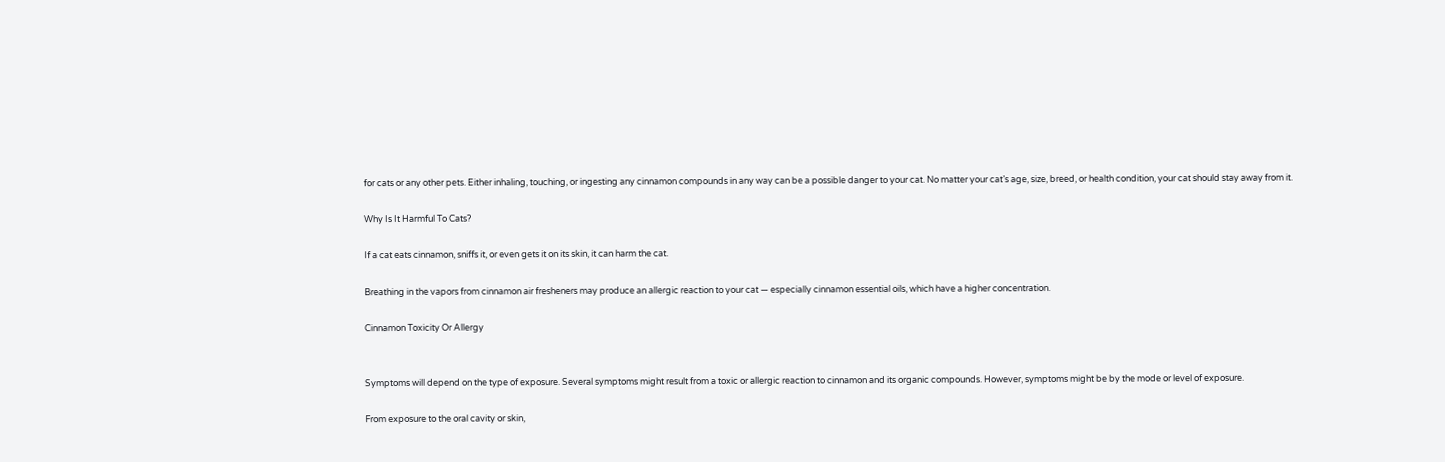for cats or any other pets. Either inhaling, touching, or ingesting any cinnamon compounds in any way can be a possible danger to your cat. No matter your cat’s age, size, breed, or health condition, your cat should stay away from it.

Why Is It Harmful To Cats?

If a cat eats cinnamon, sniffs it, or even gets it on its skin, it can harm the cat.

Breathing in the vapors from cinnamon air fresheners may produce an allergic reaction to your cat — especially cinnamon essential oils, which have a higher concentration.

Cinnamon Toxicity Or Allergy


Symptoms will depend on the type of exposure. Several symptoms might result from a toxic or allergic reaction to cinnamon and its organic compounds. However, symptoms might be by the mode or level of exposure.

From exposure to the oral cavity or skin,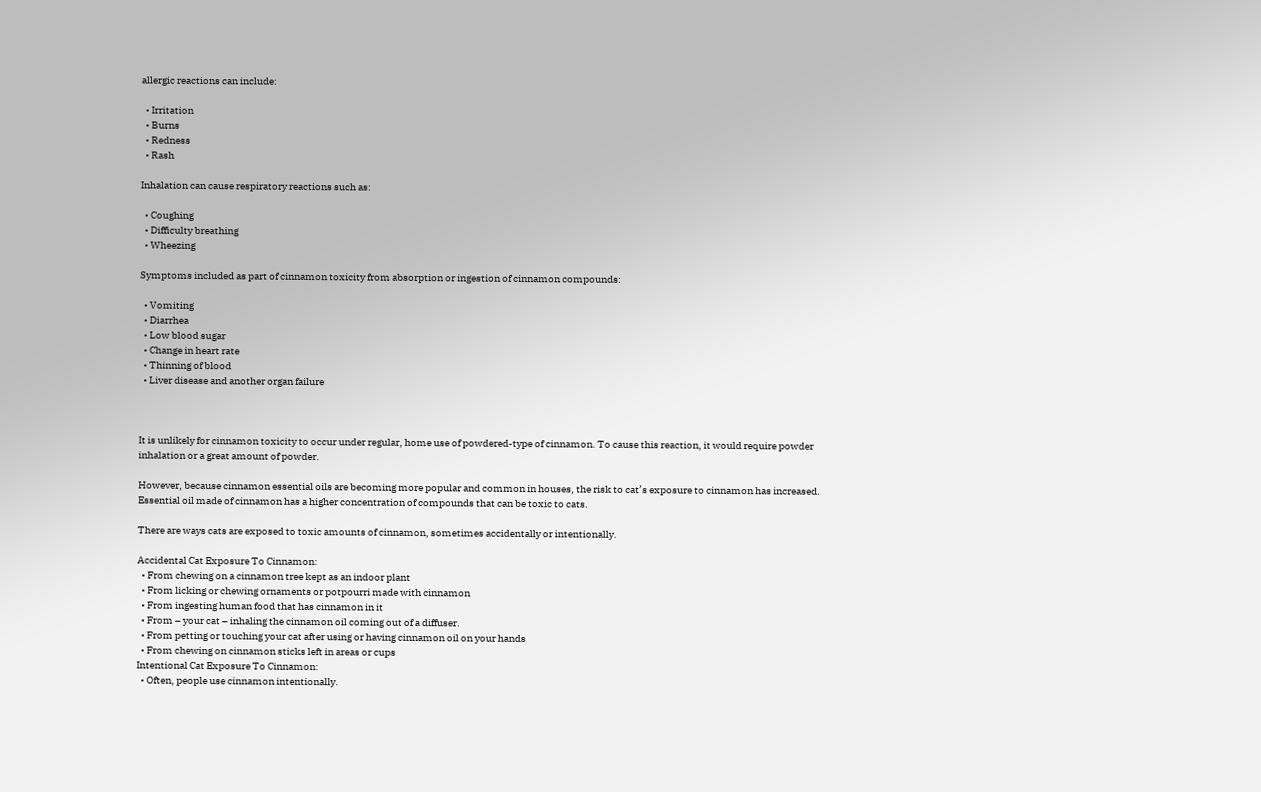allergic reactions can include:

  • Irritation
  • Burns
  • Redness
  • Rash

Inhalation can cause respiratory reactions such as:

  • Coughing
  • Difficulty breathing
  • Wheezing

Symptoms included as part of cinnamon toxicity from absorption or ingestion of cinnamon compounds:

  • Vomiting
  • Diarrhea
  • Low blood sugar
  • Change in heart rate
  • Thinning of blood
  • Liver disease and another organ failure



It is unlikely for cinnamon toxicity to occur under regular, home use of powdered-type of cinnamon. To cause this reaction, it would require powder inhalation or a great amount of powder.

However, because cinnamon essential oils are becoming more popular and common in houses, the risk to cat’s exposure to cinnamon has increased. Essential oil made of cinnamon has a higher concentration of compounds that can be toxic to cats.

There are ways cats are exposed to toxic amounts of cinnamon, sometimes accidentally or intentionally.

Accidental Cat Exposure To Cinnamon:
  • From chewing on a cinnamon tree kept as an indoor plant
  • From licking or chewing ornaments or potpourri made with cinnamon
  • From ingesting human food that has cinnamon in it
  • From – your cat – inhaling the cinnamon oil coming out of a diffuser.
  • From petting or touching your cat after using or having cinnamon oil on your hands
  • From chewing on cinnamon sticks left in areas or cups
Intentional Cat Exposure To Cinnamon:
  • Often, people use cinnamon intentionally.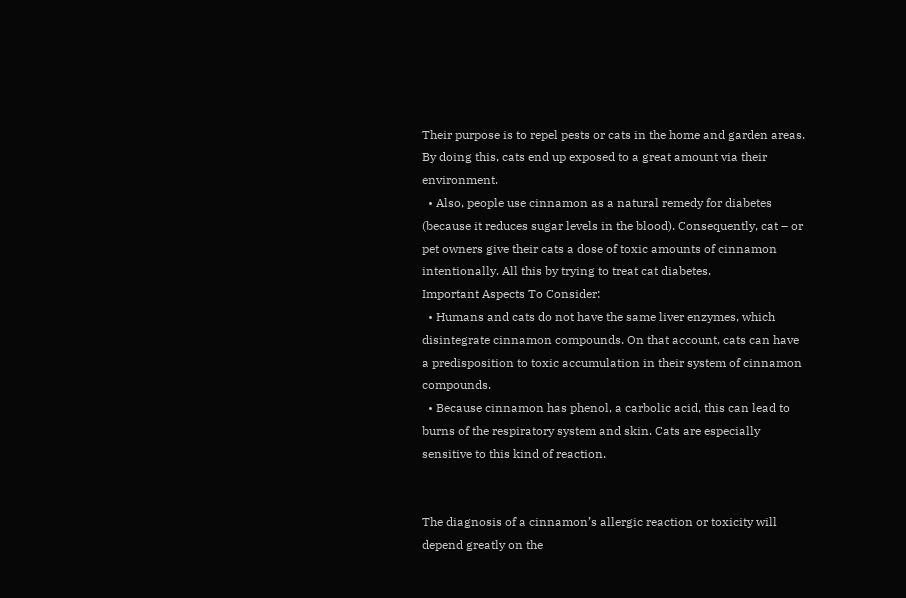Their purpose is to repel pests or cats in the home and garden areas. By doing this, cats end up exposed to a great amount via their environment.
  • Also, people use cinnamon as a natural remedy for diabetes (because it reduces sugar levels in the blood). Consequently, cat – or pet owners give their cats a dose of toxic amounts of cinnamon intentionally. All this by trying to treat cat diabetes.
Important Aspects To Consider:
  • Humans and cats do not have the same liver enzymes, which disintegrate cinnamon compounds. On that account, cats can have a predisposition to toxic accumulation in their system of cinnamon compounds.
  • Because cinnamon has phenol, a carbolic acid, this can lead to burns of the respiratory system and skin. Cats are especially sensitive to this kind of reaction.


The diagnosis of a cinnamon’s allergic reaction or toxicity will depend greatly on the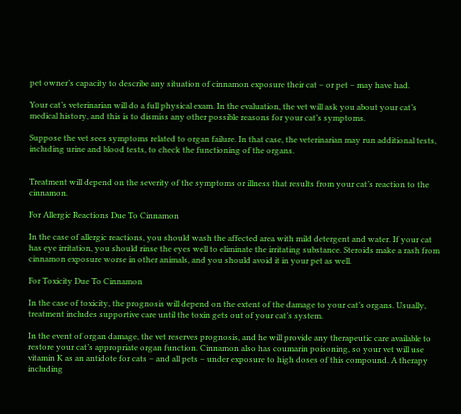pet owner’s capacity to describe any situation of cinnamon exposure their cat – or pet – may have had.

Your cat’s veterinarian will do a full physical exam. In the evaluation, the vet will ask you about your cat’s medical history, and this is to dismiss any other possible reasons for your cat’s symptoms.

Suppose the vet sees symptoms related to organ failure. In that case, the veterinarian may run additional tests, including urine and blood tests, to check the functioning of the organs.


Treatment will depend on the severity of the symptoms or illness that results from your cat’s reaction to the cinnamon.

For Allergic Reactions Due To Cinnamon

In the case of allergic reactions, you should wash the affected area with mild detergent and water. If your cat has eye irritation, you should rinse the eyes well to eliminate the irritating substance. Steroids make a rash from cinnamon exposure worse in other animals, and you should avoid it in your pet as well.

For Toxicity Due To Cinnamon

In the case of toxicity, the prognosis will depend on the extent of the damage to your cat’s organs. Usually, treatment includes supportive care until the toxin gets out of your cat’s system.

In the event of organ damage, the vet reserves prognosis, and he will provide any therapeutic care available to restore your cat’s appropriate organ function. Cinnamon also has coumarin poisoning, so your vet will use vitamin K as an antidote for cats – and all pets – under exposure to high doses of this compound. A therapy including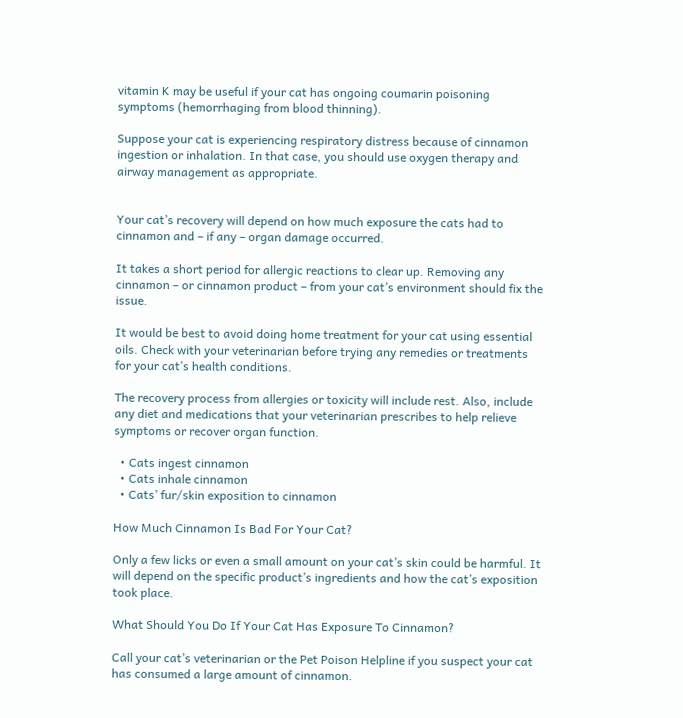vitamin K may be useful if your cat has ongoing coumarin poisoning symptoms (hemorrhaging from blood thinning).

Suppose your cat is experiencing respiratory distress because of cinnamon ingestion or inhalation. In that case, you should use oxygen therapy and airway management as appropriate.


Your cat’s recovery will depend on how much exposure the cats had to cinnamon and – if any – organ damage occurred.

It takes a short period for allergic reactions to clear up. Removing any cinnamon – or cinnamon product – from your cat’s environment should fix the issue.

It would be best to avoid doing home treatment for your cat using essential oils. Check with your veterinarian before trying any remedies or treatments for your cat’s health conditions.

The recovery process from allergies or toxicity will include rest. Also, include any diet and medications that your veterinarian prescribes to help relieve symptoms or recover organ function.

  • Cats ingest cinnamon
  • Cats inhale cinnamon
  • Cats’ fur/skin exposition to cinnamon

How Much Cinnamon Is Bad For Your Cat?

Only a few licks or even a small amount on your cat’s skin could be harmful. It will depend on the specific product’s ingredients and how the cat’s exposition took place.

What Should You Do If Your Cat Has Exposure To Cinnamon?

Call your cat’s veterinarian or the Pet Poison Helpline if you suspect your cat has consumed a large amount of cinnamon.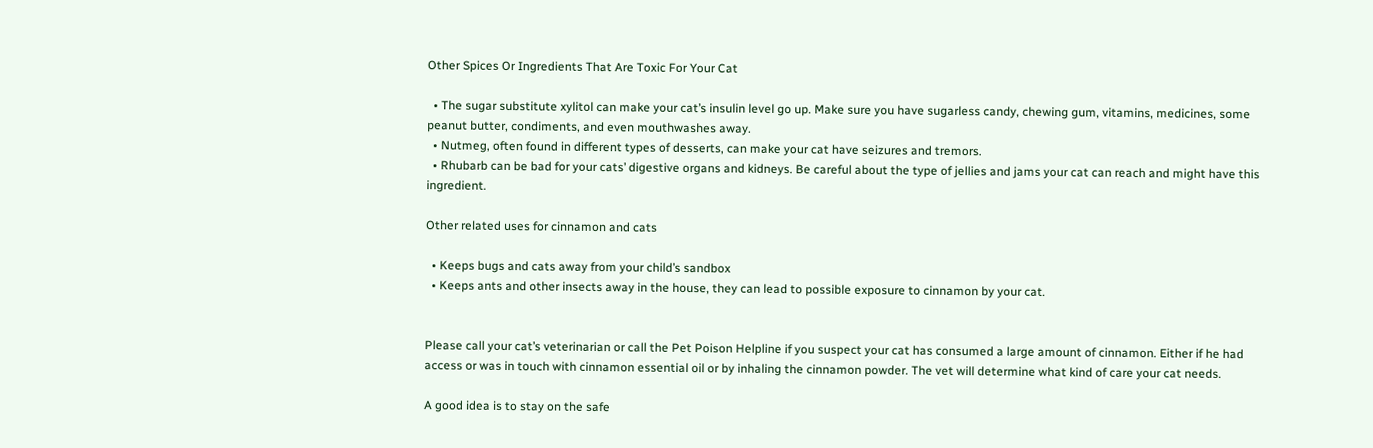Other Spices Or Ingredients That Are Toxic For Your Cat

  • The sugar substitute xylitol can make your cat’s insulin level go up. Make sure you have sugarless candy, chewing gum, vitamins, medicines, some peanut butter, condiments, and even mouthwashes away.
  • Nutmeg, often found in different types of desserts, can make your cat have seizures and tremors.
  • Rhubarb can be bad for your cats’ digestive organs and kidneys. Be careful about the type of jellies and jams your cat can reach and might have this ingredient.

Other related uses for cinnamon and cats

  • Keeps bugs and cats away from your child’s sandbox
  • Keeps ants and other insects away in the house, they can lead to possible exposure to cinnamon by your cat.


Please call your cat’s veterinarian or call the Pet Poison Helpline if you suspect your cat has consumed a large amount of cinnamon. Either if he had access or was in touch with cinnamon essential oil or by inhaling the cinnamon powder. The vet will determine what kind of care your cat needs.

A good idea is to stay on the safe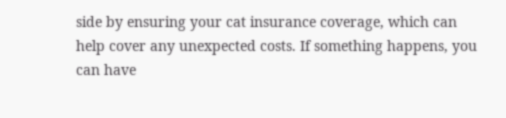side by ensuring your cat insurance coverage, which can help cover any unexpected costs. If something happens, you can have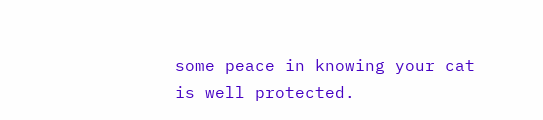some peace in knowing your cat is well protected.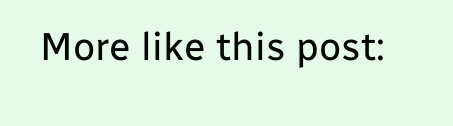More like this post: